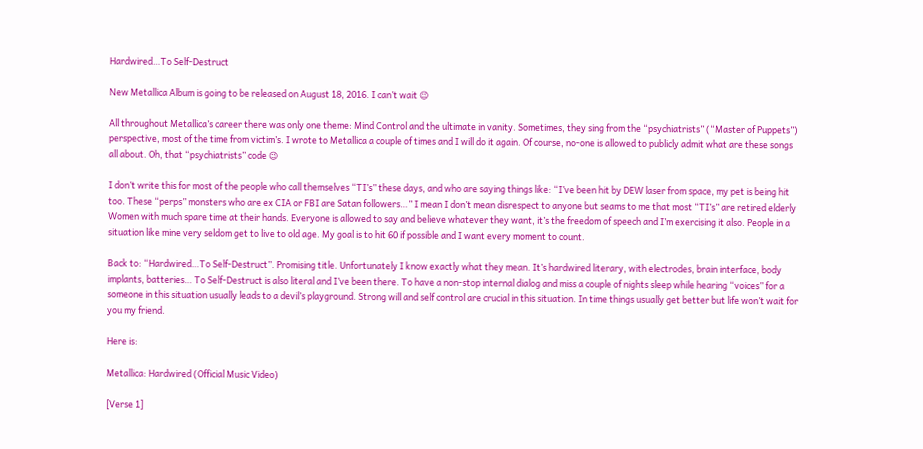Hardwired…To Self-Destruct

New Metallica Album is going to be released on August 18, 2016. I can’t wait 😉

All throughout Metallica’s career there was only one theme: Mind Control and the ultimate in vanity. Sometimes, they sing from the “psychiatrists” (“Master of Puppets”) perspective, most of the time from victim’s. I wrote to Metallica a couple of times and I will do it again. Of course, no-one is allowed to publicly admit what are these songs all about. Oh, that “psychiatrists” code 😉

I don’t write this for most of the people who call themselves “TI’s” these days, and who are saying things like: “I’ve been hit by DEW laser from space, my pet is being hit too. These “perps” monsters who are ex CIA or FBI are Satan followers…” I mean I don’t mean disrespect to anyone but seams to me that most “TI’s” are retired elderly Women with much spare time at their hands. Everyone is allowed to say and believe whatever they want, it’s the freedom of speech and I’m exercising it also. People in a situation like mine very seldom get to live to old age. My goal is to hit 60 if possible and I want every moment to count.

Back to: “Hardwired…To Self-Destruct”. Promising title. Unfortunately I know exactly what they mean. It’s hardwired literary, with electrodes, brain interface, body implants, batteries… To Self-Destruct is also literal and I’ve been there. To have a non-stop internal dialog and miss a couple of nights sleep while hearing “voices” for a someone in this situation usually leads to a devil’s playground. Strong will and self control are crucial in this situation. In time things usually get better but life won’t wait for you my friend.

Here is:

Metallica: Hardwired (Official Music Video)

[Verse 1]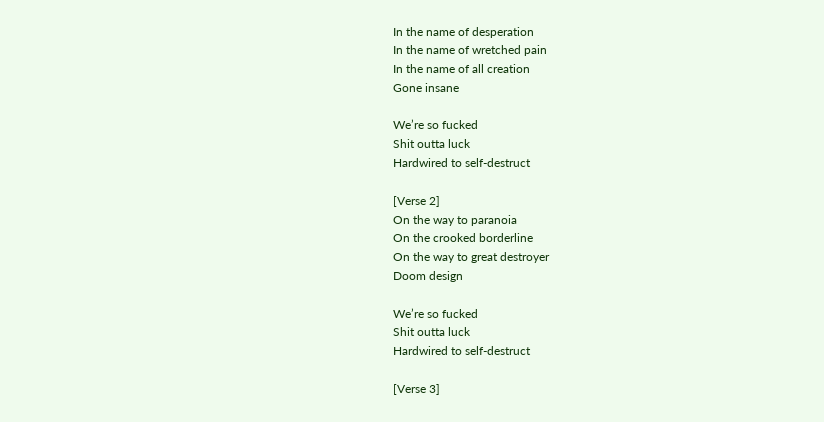In the name of desperation
In the name of wretched pain
In the name of all creation
Gone insane

We’re so fucked
Shit outta luck
Hardwired to self-destruct

[Verse 2]
On the way to paranoia
On the crooked borderline
On the way to great destroyer
Doom design

We’re so fucked
Shit outta luck
Hardwired to self-destruct

[Verse 3]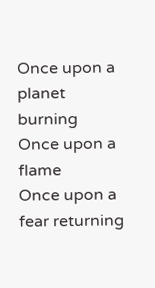Once upon a planet burning
Once upon a flame
Once upon a fear returning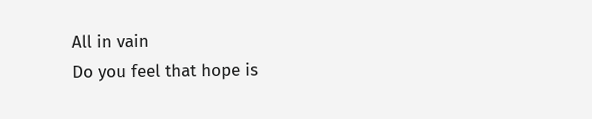All in vain
Do you feel that hope is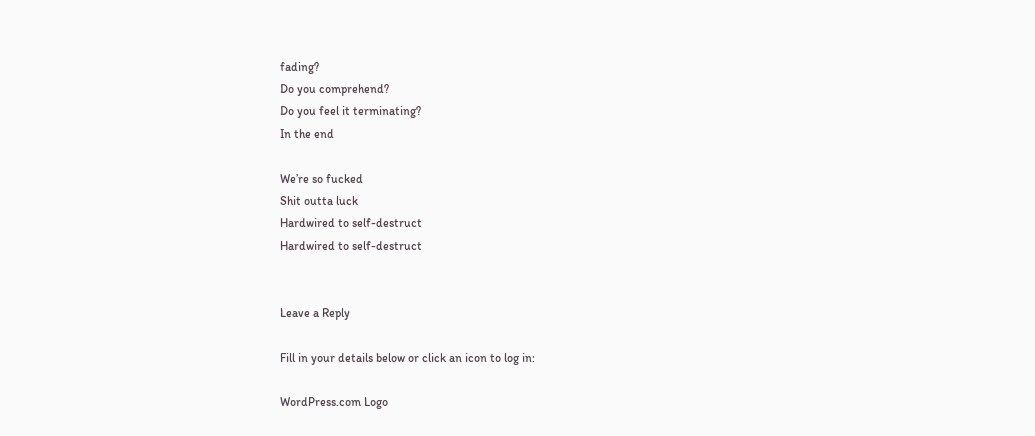fading?
Do you comprehend?
Do you feel it terminating?
In the end

We’re so fucked
Shit outta luck
Hardwired to self-destruct
Hardwired to self-destruct


Leave a Reply

Fill in your details below or click an icon to log in:

WordPress.com Logo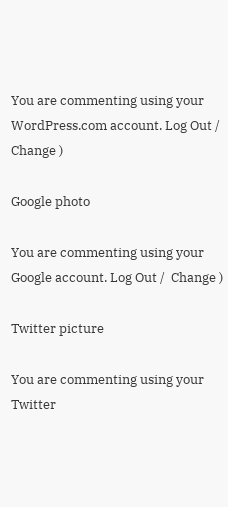You are commenting using your WordPress.com account. Log Out /  Change )

Google photo

You are commenting using your Google account. Log Out /  Change )

Twitter picture

You are commenting using your Twitter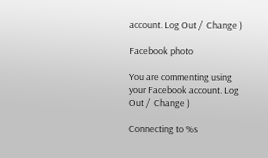account. Log Out /  Change )

Facebook photo

You are commenting using your Facebook account. Log Out /  Change )

Connecting to %s